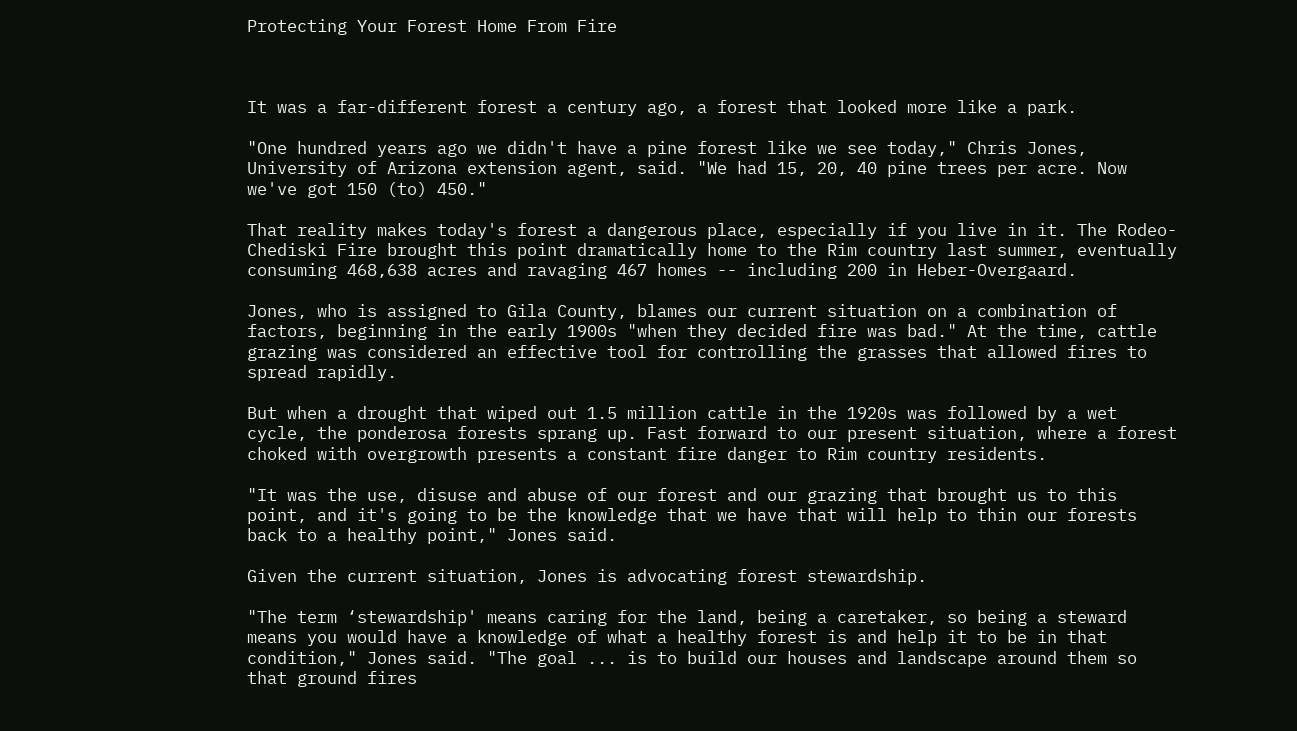Protecting Your Forest Home From Fire



It was a far-different forest a century ago, a forest that looked more like a park.

"One hundred years ago we didn't have a pine forest like we see today," Chris Jones, University of Arizona extension agent, said. "We had 15, 20, 40 pine trees per acre. Now we've got 150 (to) 450."

That reality makes today's forest a dangerous place, especially if you live in it. The Rodeo-Chediski Fire brought this point dramatically home to the Rim country last summer, eventually consuming 468,638 acres and ravaging 467 homes -- including 200 in Heber-Overgaard.

Jones, who is assigned to Gila County, blames our current situation on a combination of factors, beginning in the early 1900s "when they decided fire was bad." At the time, cattle grazing was considered an effective tool for controlling the grasses that allowed fires to spread rapidly.

But when a drought that wiped out 1.5 million cattle in the 1920s was followed by a wet cycle, the ponderosa forests sprang up. Fast forward to our present situation, where a forest choked with overgrowth presents a constant fire danger to Rim country residents.

"It was the use, disuse and abuse of our forest and our grazing that brought us to this point, and it's going to be the knowledge that we have that will help to thin our forests back to a healthy point," Jones said.

Given the current situation, Jones is advocating forest stewardship.

"The term ‘stewardship' means caring for the land, being a caretaker, so being a steward means you would have a knowledge of what a healthy forest is and help it to be in that condition," Jones said. "The goal ... is to build our houses and landscape around them so that ground fires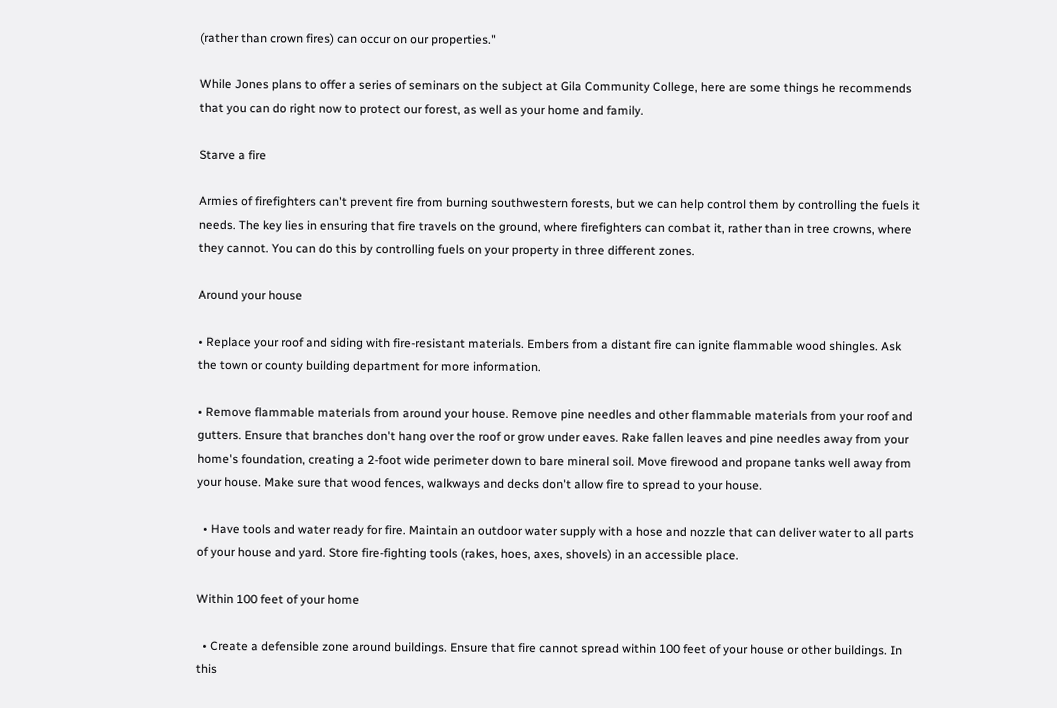(rather than crown fires) can occur on our properties."

While Jones plans to offer a series of seminars on the subject at Gila Community College, here are some things he recommends that you can do right now to protect our forest, as well as your home and family.

Starve a fire

Armies of firefighters can't prevent fire from burning southwestern forests, but we can help control them by controlling the fuels it needs. The key lies in ensuring that fire travels on the ground, where firefighters can combat it, rather than in tree crowns, where they cannot. You can do this by controlling fuels on your property in three different zones.

Around your house

• Replace your roof and siding with fire-resistant materials. Embers from a distant fire can ignite flammable wood shingles. Ask the town or county building department for more information.

• Remove flammable materials from around your house. Remove pine needles and other flammable materials from your roof and gutters. Ensure that branches don't hang over the roof or grow under eaves. Rake fallen leaves and pine needles away from your home's foundation, creating a 2-foot wide perimeter down to bare mineral soil. Move firewood and propane tanks well away from your house. Make sure that wood fences, walkways and decks don't allow fire to spread to your house.

  • Have tools and water ready for fire. Maintain an outdoor water supply with a hose and nozzle that can deliver water to all parts of your house and yard. Store fire-fighting tools (rakes, hoes, axes, shovels) in an accessible place.

Within 100 feet of your home

  • Create a defensible zone around buildings. Ensure that fire cannot spread within 100 feet of your house or other buildings. In this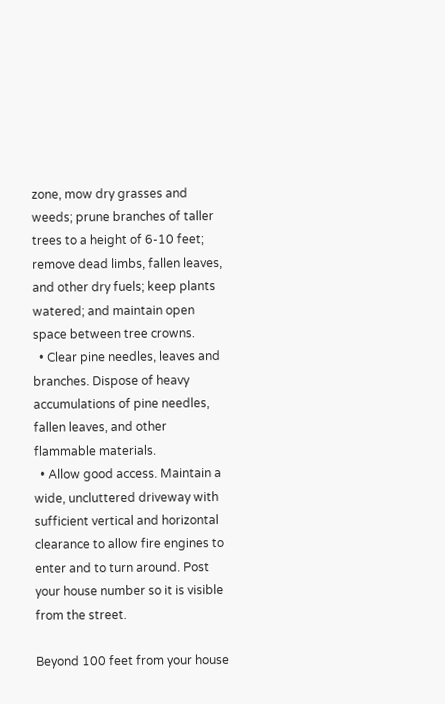zone, mow dry grasses and weeds; prune branches of taller trees to a height of 6-10 feet; remove dead limbs, fallen leaves, and other dry fuels; keep plants watered; and maintain open space between tree crowns.
  • Clear pine needles, leaves and branches. Dispose of heavy accumulations of pine needles, fallen leaves, and other flammable materials.
  • Allow good access. Maintain a wide, uncluttered driveway with sufficient vertical and horizontal clearance to allow fire engines to enter and to turn around. Post your house number so it is visible from the street.

Beyond 100 feet from your house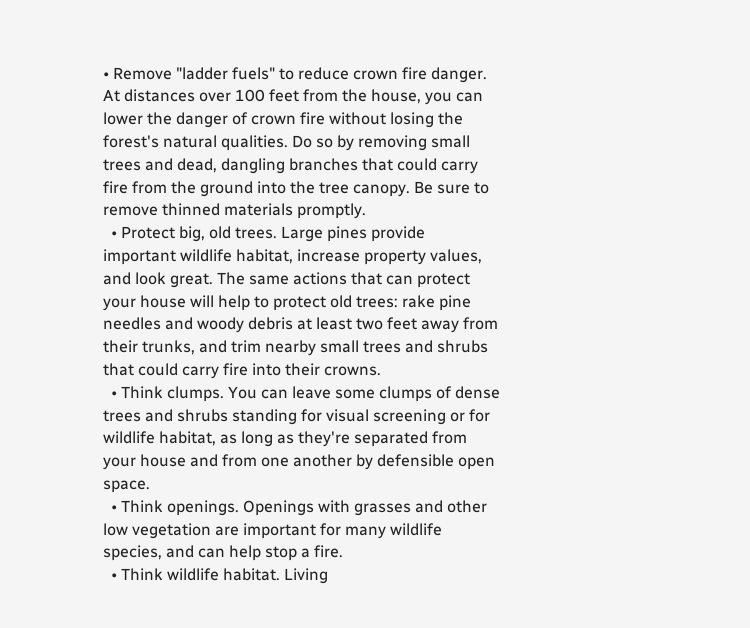• Remove "ladder fuels" to reduce crown fire danger. At distances over 100 feet from the house, you can lower the danger of crown fire without losing the forest's natural qualities. Do so by removing small trees and dead, dangling branches that could carry fire from the ground into the tree canopy. Be sure to remove thinned materials promptly.
  • Protect big, old trees. Large pines provide important wildlife habitat, increase property values, and look great. The same actions that can protect your house will help to protect old trees: rake pine needles and woody debris at least two feet away from their trunks, and trim nearby small trees and shrubs that could carry fire into their crowns.
  • Think clumps. You can leave some clumps of dense trees and shrubs standing for visual screening or for wildlife habitat, as long as they're separated from your house and from one another by defensible open space.
  • Think openings. Openings with grasses and other low vegetation are important for many wildlife species, and can help stop a fire.
  • Think wildlife habitat. Living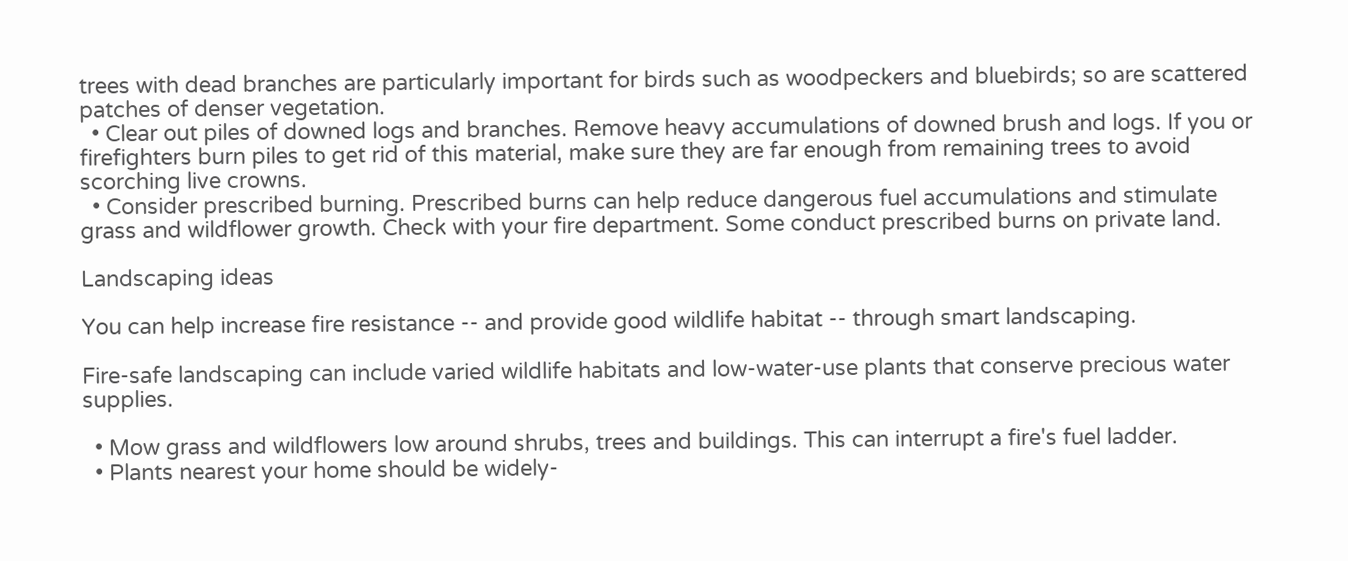trees with dead branches are particularly important for birds such as woodpeckers and bluebirds; so are scattered patches of denser vegetation.
  • Clear out piles of downed logs and branches. Remove heavy accumulations of downed brush and logs. If you or firefighters burn piles to get rid of this material, make sure they are far enough from remaining trees to avoid scorching live crowns.
  • Consider prescribed burning. Prescribed burns can help reduce dangerous fuel accumulations and stimulate grass and wildflower growth. Check with your fire department. Some conduct prescribed burns on private land.

Landscaping ideas

You can help increase fire resistance -- and provide good wildlife habitat -- through smart landscaping.

Fire-safe landscaping can include varied wildlife habitats and low-water-use plants that conserve precious water supplies.

  • Mow grass and wildflowers low around shrubs, trees and buildings. This can interrupt a fire's fuel ladder.
  • Plants nearest your home should be widely-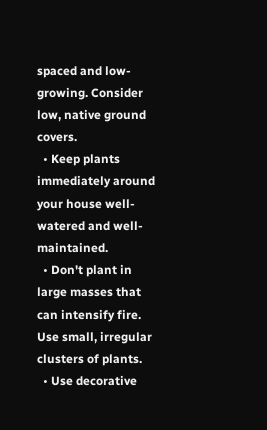spaced and low-growing. Consider low, native ground covers.
  • Keep plants immediately around your house well-watered and well-maintained.
  • Don't plant in large masses that can intensify fire. Use small, irregular clusters of plants.
  • Use decorative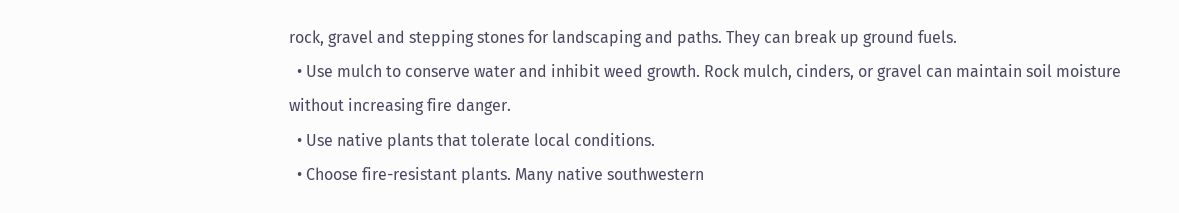rock, gravel and stepping stones for landscaping and paths. They can break up ground fuels.
  • Use mulch to conserve water and inhibit weed growth. Rock mulch, cinders, or gravel can maintain soil moisture without increasing fire danger.
  • Use native plants that tolerate local conditions.
  • Choose fire-resistant plants. Many native southwestern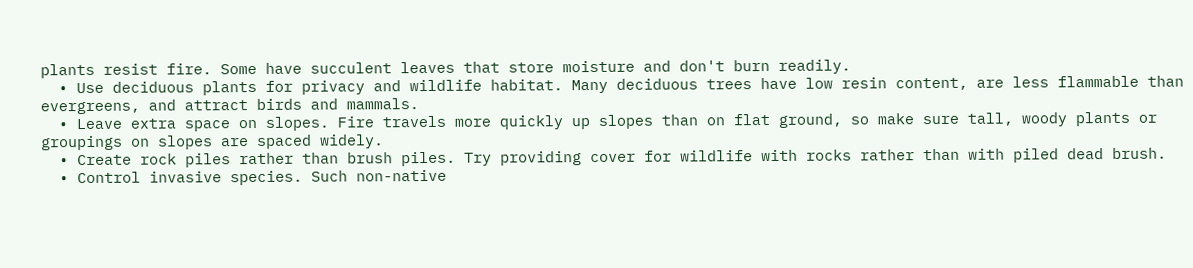plants resist fire. Some have succulent leaves that store moisture and don't burn readily.
  • Use deciduous plants for privacy and wildlife habitat. Many deciduous trees have low resin content, are less flammable than evergreens, and attract birds and mammals.
  • Leave extra space on slopes. Fire travels more quickly up slopes than on flat ground, so make sure tall, woody plants or groupings on slopes are spaced widely.
  • Create rock piles rather than brush piles. Try providing cover for wildlife with rocks rather than with piled dead brush.
  • Control invasive species. Such non-native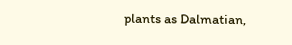plants as Dalmatian,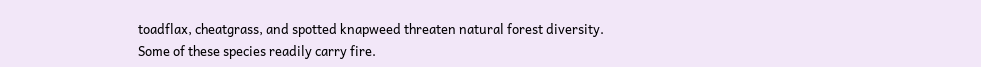toadflax, cheatgrass, and spotted knapweed threaten natural forest diversity. Some of these species readily carry fire.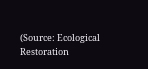(Source: Ecological Restoration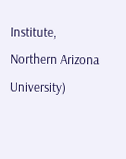Institute, Northern Arizona University)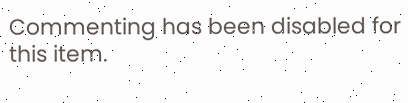Commenting has been disabled for this item.